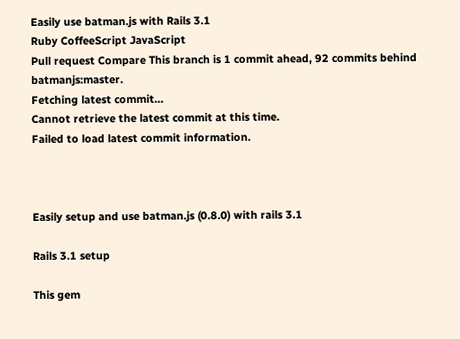Easily use batman.js with Rails 3.1
Ruby CoffeeScript JavaScript
Pull request Compare This branch is 1 commit ahead, 92 commits behind batmanjs:master.
Fetching latest commit…
Cannot retrieve the latest commit at this time.
Failed to load latest commit information.



Easily setup and use batman.js (0.8.0) with rails 3.1

Rails 3.1 setup

This gem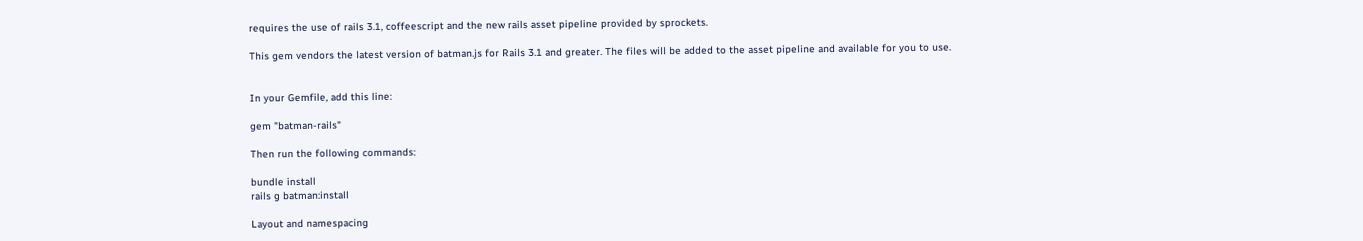requires the use of rails 3.1, coffeescript and the new rails asset pipeline provided by sprockets.

This gem vendors the latest version of batman.js for Rails 3.1 and greater. The files will be added to the asset pipeline and available for you to use.


In your Gemfile, add this line:

gem "batman-rails"

Then run the following commands:

bundle install
rails g batman:install

Layout and namespacing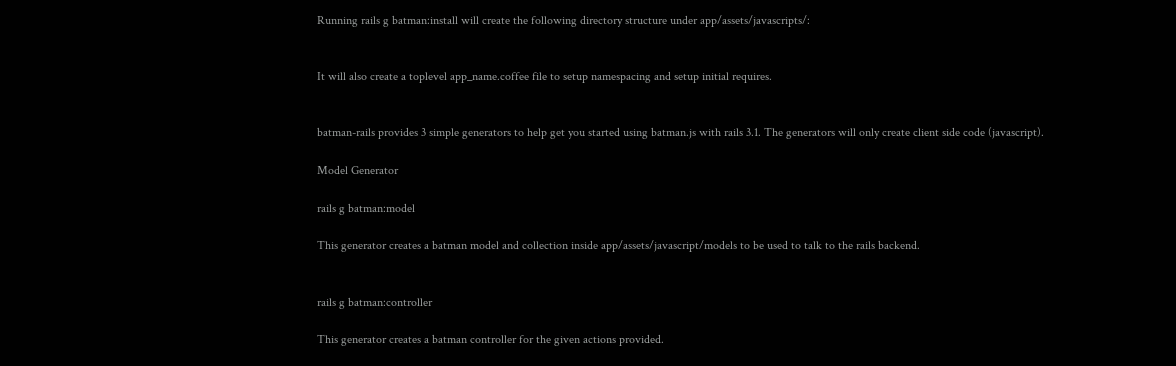Running rails g batman:install will create the following directory structure under app/assets/javascripts/:


It will also create a toplevel app_name.coffee file to setup namespacing and setup initial requires.


batman-rails provides 3 simple generators to help get you started using batman.js with rails 3.1. The generators will only create client side code (javascript).

Model Generator

rails g batman:model

This generator creates a batman model and collection inside app/assets/javascript/models to be used to talk to the rails backend.


rails g batman:controller

This generator creates a batman controller for the given actions provided.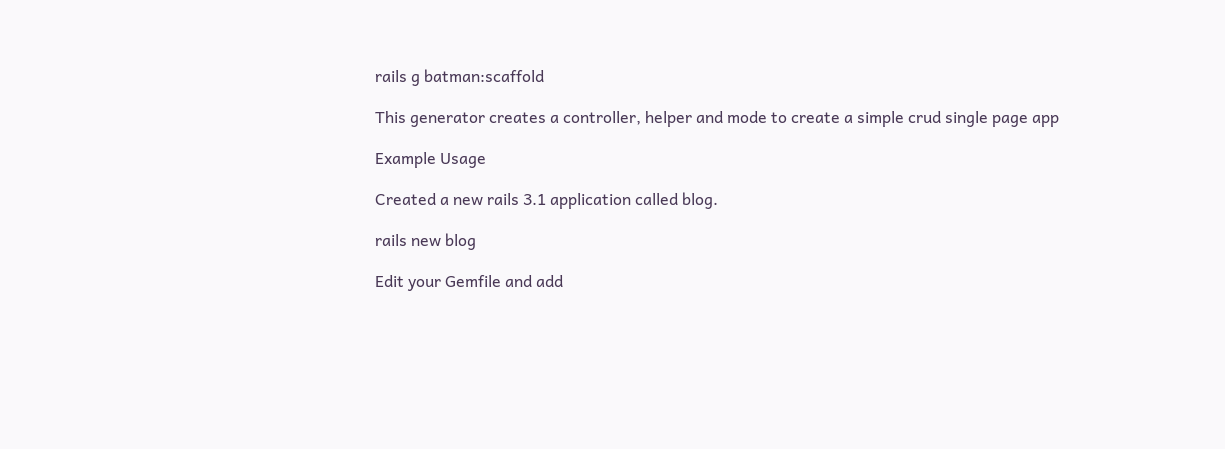rails g batman:scaffold

This generator creates a controller, helper and mode to create a simple crud single page app

Example Usage

Created a new rails 3.1 application called blog.

rails new blog

Edit your Gemfile and add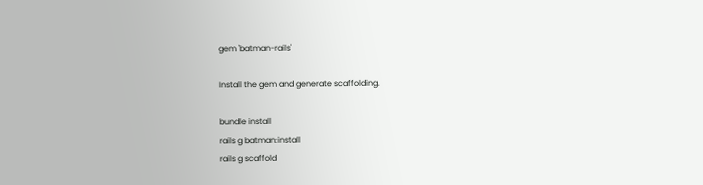gem 'batman-rails'

Install the gem and generate scaffolding.

bundle install
rails g batman:install
rails g scaffold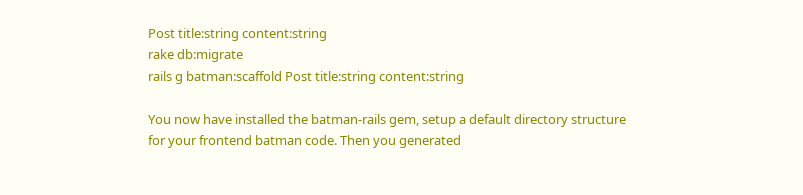Post title:string content:string
rake db:migrate
rails g batman:scaffold Post title:string content:string

You now have installed the batman-rails gem, setup a default directory structure for your frontend batman code. Then you generated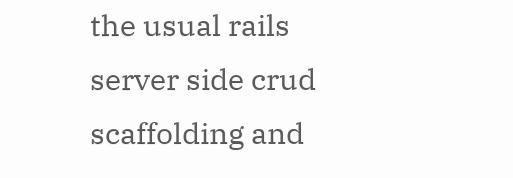the usual rails server side crud scaffolding and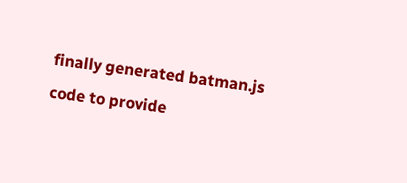finally generated batman.js code to provide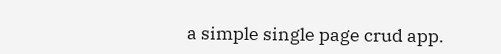a simple single page crud app.